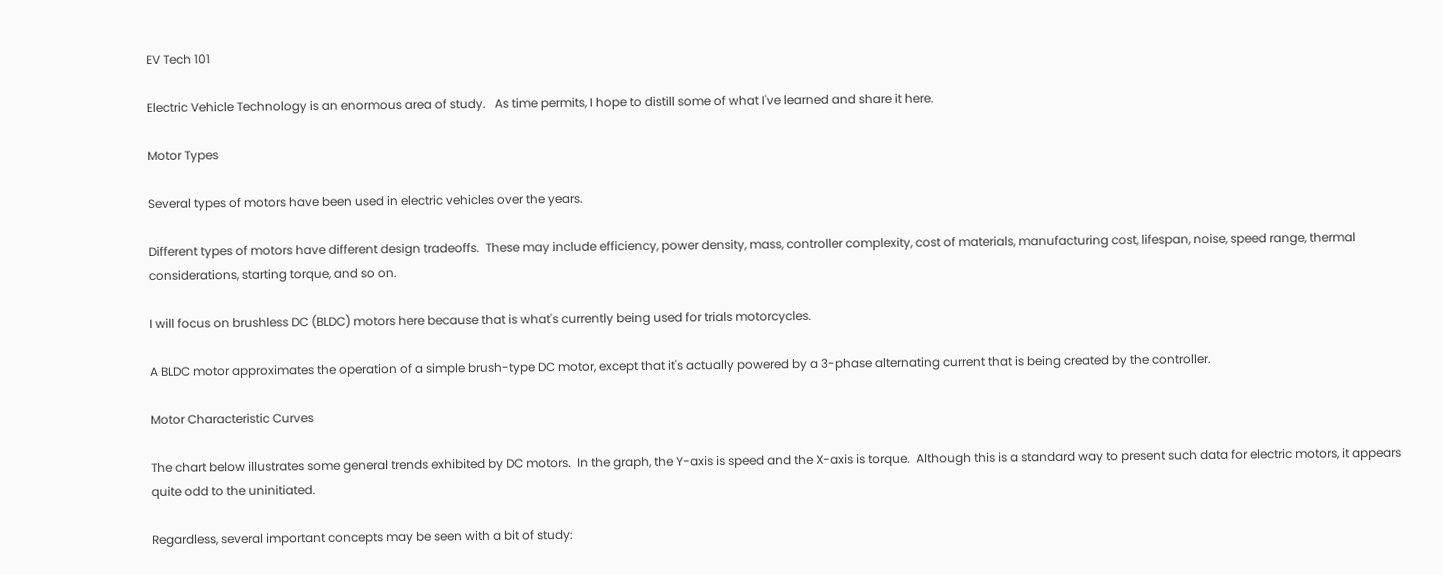EV Tech 101

Electric Vehicle Technology is an enormous area of study.   As time permits, I hope to distill some of what I've learned and share it here.

Motor Types

Several types of motors have been used in electric vehicles over the years.

Different types of motors have different design tradeoffs.  These may include efficiency, power density, mass, controller complexity, cost of materials, manufacturing cost, lifespan, noise, speed range, thermal considerations, starting torque, and so on.

I will focus on brushless DC (BLDC) motors here because that is what's currently being used for trials motorcycles.

A BLDC motor approximates the operation of a simple brush-type DC motor, except that it's actually powered by a 3-phase alternating current that is being created by the controller.

Motor Characteristic Curves

The chart below illustrates some general trends exhibited by DC motors.  In the graph, the Y-axis is speed and the X-axis is torque.  Although this is a standard way to present such data for electric motors, it appears quite odd to the uninitiated.

Regardless, several important concepts may be seen with a bit of study: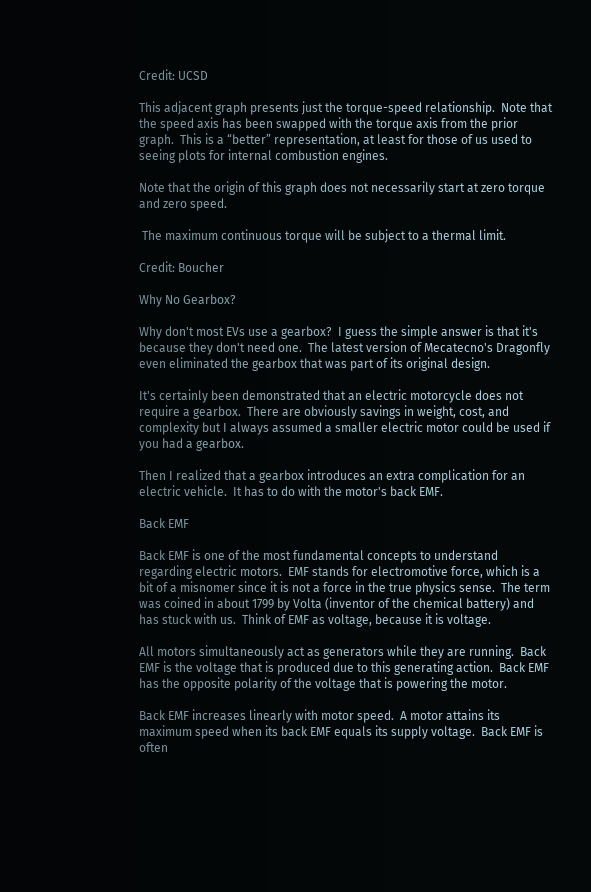Credit: UCSD

This adjacent graph presents just the torque-speed relationship.  Note that the speed axis has been swapped with the torque axis from the prior graph.  This is a “better” representation, at least for those of us used to seeing plots for internal combustion engines.

Note that the origin of this graph does not necessarily start at zero torque and zero speed.

 The maximum continuous torque will be subject to a thermal limit.

Credit: Boucher

Why No Gearbox?

Why don't most EVs use a gearbox?  I guess the simple answer is that it's because they don't need one.  The latest version of Mecatecno's Dragonfly even eliminated the gearbox that was part of its original design.

It's certainly been demonstrated that an electric motorcycle does not require a gearbox.  There are obviously savings in weight, cost, and complexity but I always assumed a smaller electric motor could be used if you had a gearbox.

Then I realized that a gearbox introduces an extra complication for an electric vehicle.  It has to do with the motor's back EMF.

Back EMF

Back EMF is one of the most fundamental concepts to understand regarding electric motors.  EMF stands for electromotive force, which is a bit of a misnomer since it is not a force in the true physics sense.  The term was coined in about 1799 by Volta (inventor of the chemical battery) and has stuck with us.  Think of EMF as voltage, because it is voltage.

All motors simultaneously act as generators while they are running.  Back EMF is the voltage that is produced due to this generating action.  Back EMF has the opposite polarity of the voltage that is powering the motor.

Back EMF increases linearly with motor speed.  A motor attains its maximum speed when its back EMF equals its supply voltage.  Back EMF is often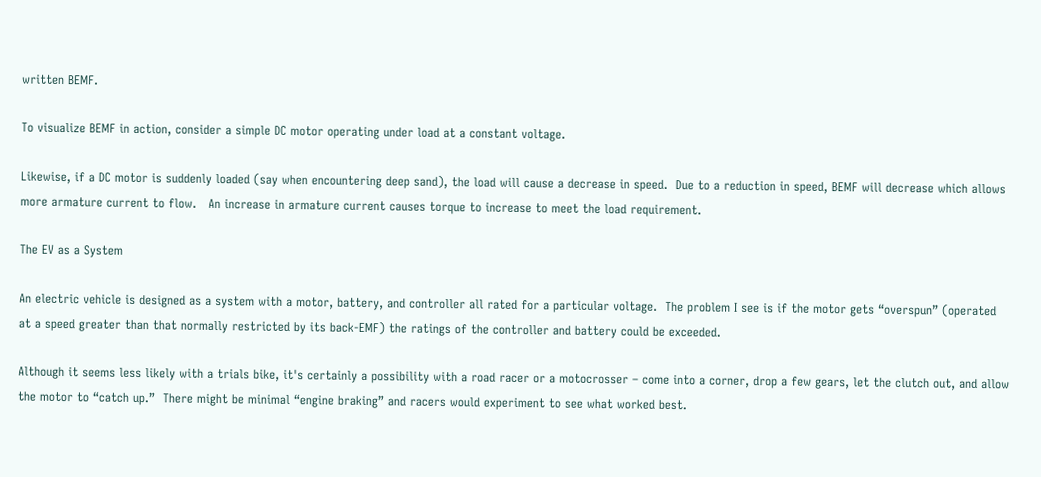written BEMF.

To visualize BEMF in action, consider a simple DC motor operating under load at a constant voltage.

Likewise, if a DC motor is suddenly loaded (say when encountering deep sand), the load will cause a decrease in speed.  Due to a reduction in speed, BEMF will decrease which allows more armature current to flow.   An increase in armature current causes torque to increase to meet the load requirement.

The EV as a System

An electric vehicle is designed as a system with a motor, battery, and controller all rated for a particular voltage.  The problem I see is if the motor gets “overspun” (operated at a speed greater than that normally restricted by its back-EMF) the ratings of the controller and battery could be exceeded.

Although it seems less likely with a trials bike, it's certainly a possibility with a road racer or a motocrosser – come into a corner, drop a few gears, let the clutch out, and allow the motor to “catch up.”  There might be minimal “engine braking” and racers would experiment to see what worked best.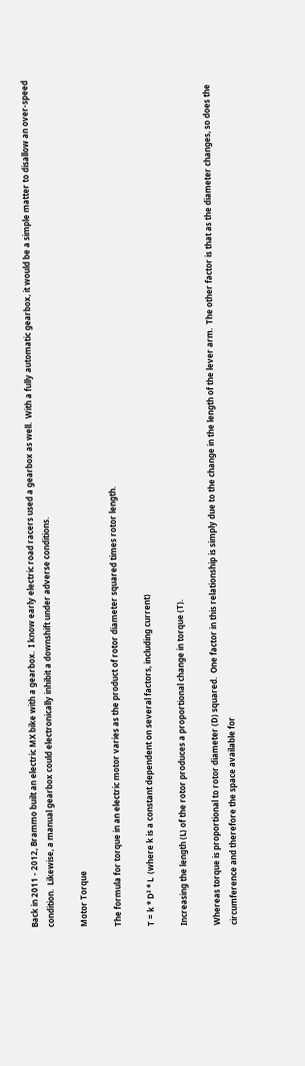Back in 2011 - 2012, Brammo built an electric MX bike with a gearbox.  I know early electric road racers used a gearbox as well.  With a fully automatic gearbox, it would be a simple matter to disallow an over-speed condition.  Likewise, a manual gearbox could electronically inhibit a downshift under adverse conditions.

Motor Torque

The formula for torque in an electric motor varies as the product of rotor diameter squared times rotor length.

T = k * D² * L  (where k is a constant dependent on several factors, including current)

Increasing the length (L) of the rotor produces a proportional change in torque (T).

Whereas torque is proportional to rotor diameter (D) squared.  One factor in this relationship is simply due to the change in the length of the lever arm.  The other factor is that as the diameter changes, so does the circumference and therefore the space available for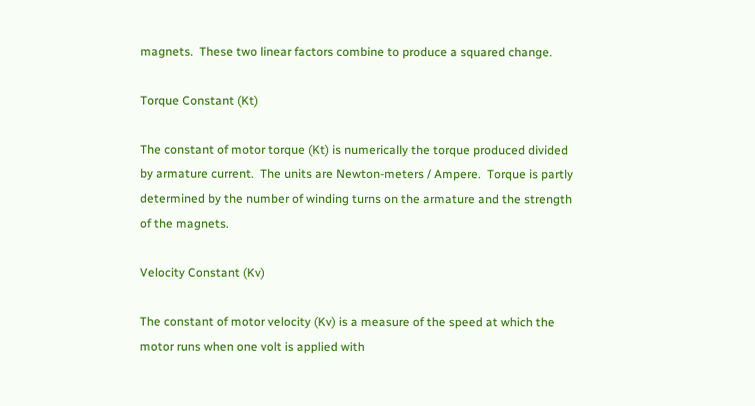magnets.  These two linear factors combine to produce a squared change.

Torque Constant (Kt)

The constant of motor torque (Kt) is numerically the torque produced divided by armature current.  The units are Newton-meters / Ampere.  Torque is partly determined by the number of winding turns on the armature and the strength of the magnets.

Velocity Constant (Kv)

The constant of motor velocity (Kv) is a measure of the speed at which the motor runs when one volt is applied with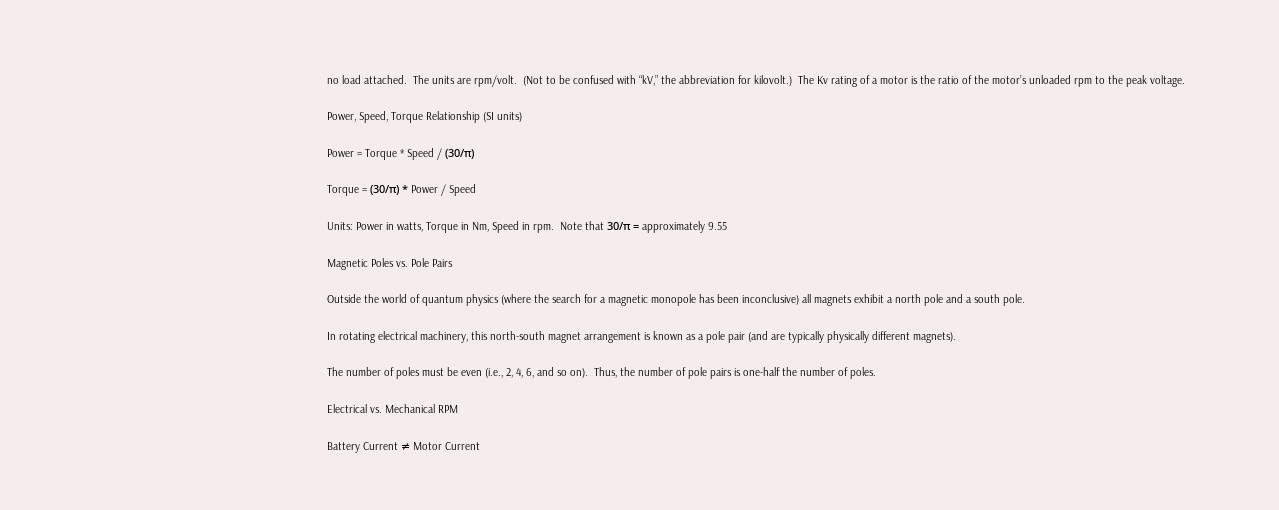no load attached.  The units are rpm/volt.  (Not to be confused with “kV,” the abbreviation for kilovolt.)  The Kv rating of a motor is the ratio of the motor’s unloaded rpm to the peak voltage.

Power, Speed, Torque Relationship (SI units)

Power = Torque * Speed / (30/π)

Torque = (30/π) * Power / Speed

Units: Power in watts, Torque in Nm, Speed in rpm.  Note that 30/π = approximately 9.55

Magnetic Poles vs. Pole Pairs

Outside the world of quantum physics (where the search for a magnetic monopole has been inconclusive) all magnets exhibit a north pole and a south pole.

In rotating electrical machinery, this north-south magnet arrangement is known as a pole pair (and are typically physically different magnets).

The number of poles must be even (i.e., 2, 4, 6, and so on).  Thus, the number of pole pairs is one-half the number of poles.

Electrical vs. Mechanical RPM

Battery Current ≠ Motor Current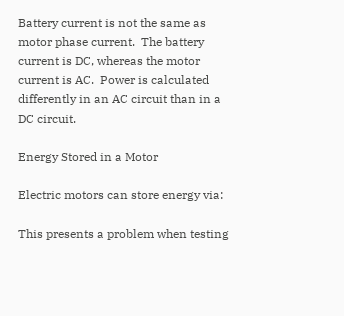Battery current is not the same as motor phase current.  The battery current is DC, whereas the motor current is AC.  Power is calculated differently in an AC circuit than in a DC circuit.

Energy Stored in a Motor

Electric motors can store energy via:

This presents a problem when testing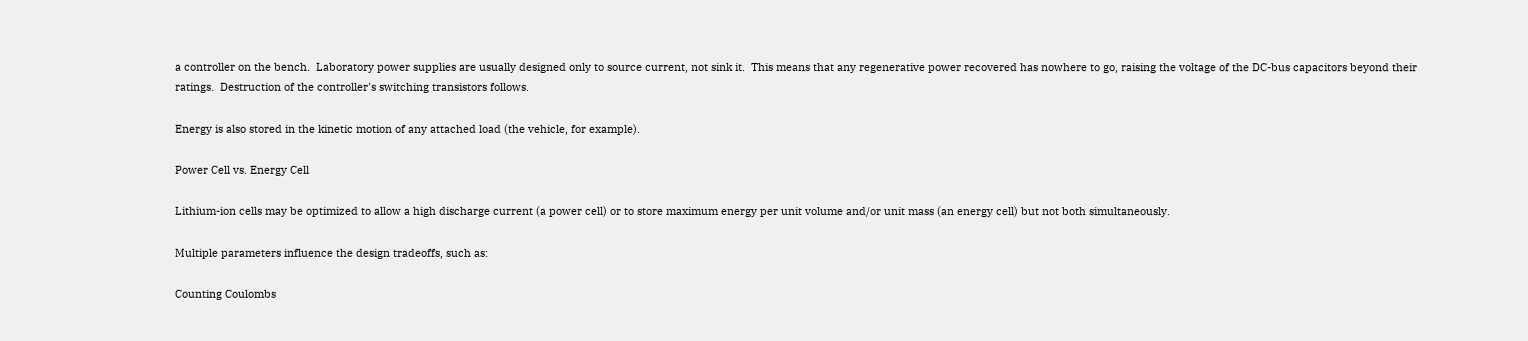a controller on the bench.  Laboratory power supplies are usually designed only to source current, not sink it.  This means that any regenerative power recovered has nowhere to go, raising the voltage of the DC-bus capacitors beyond their ratings.  Destruction of the controller's switching transistors follows.

Energy is also stored in the kinetic motion of any attached load (the vehicle, for example).

Power Cell vs. Energy Cell

Lithium-ion cells may be optimized to allow a high discharge current (a power cell) or to store maximum energy per unit volume and/or unit mass (an energy cell) but not both simultaneously.

Multiple parameters influence the design tradeoffs, such as:

Counting Coulombs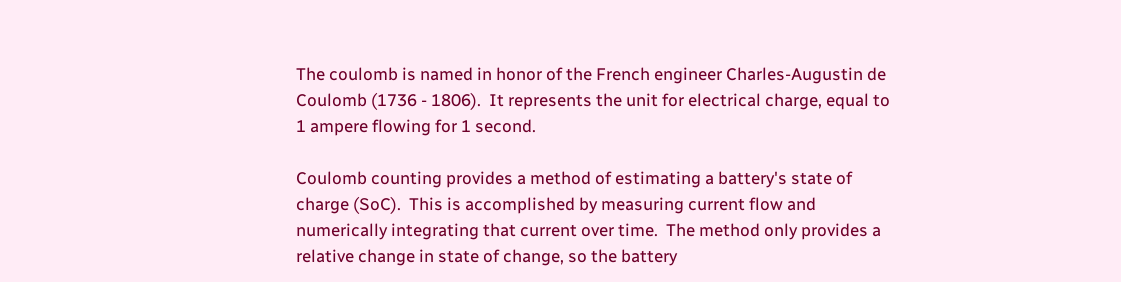The coulomb is named in honor of the French engineer Charles-Augustin de Coulomb (1736 - 1806).  It represents the unit for electrical charge, equal to 1 ampere flowing for 1 second.

Coulomb counting provides a method of estimating a battery's state of charge (SoC).  This is accomplished by measuring current flow and numerically integrating that current over time.  The method only provides a relative change in state of change, so the battery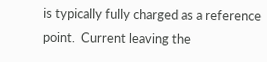is typically fully charged as a reference point.  Current leaving the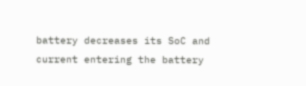battery decreases its SoC and current entering the battery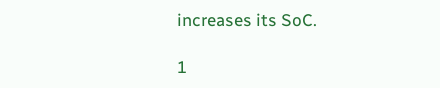increases its SoC.

1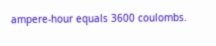ampere-hour equals 3600 coulombs.